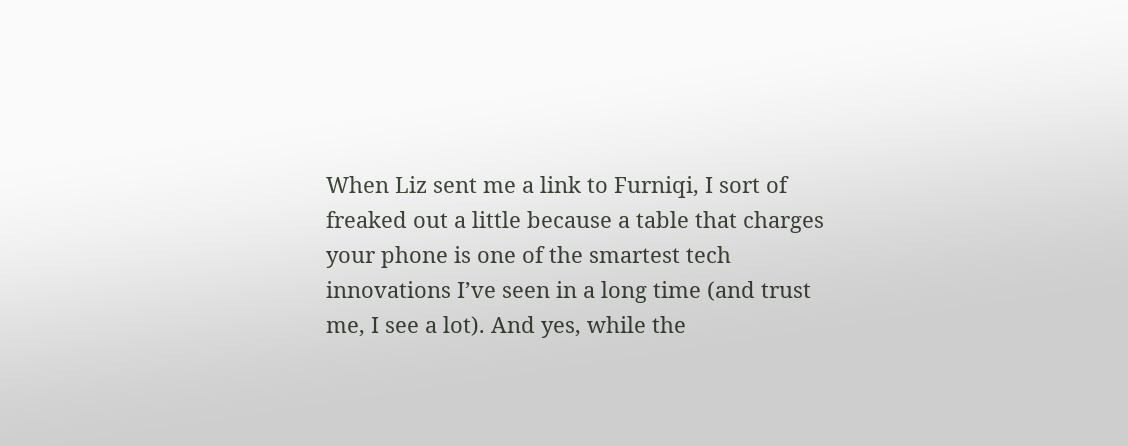When Liz sent me a link to Furniqi, I sort of freaked out a little because a table that charges your phone is one of the smartest tech innovations I’ve seen in a long time (and trust me, I see a lot). And yes, while the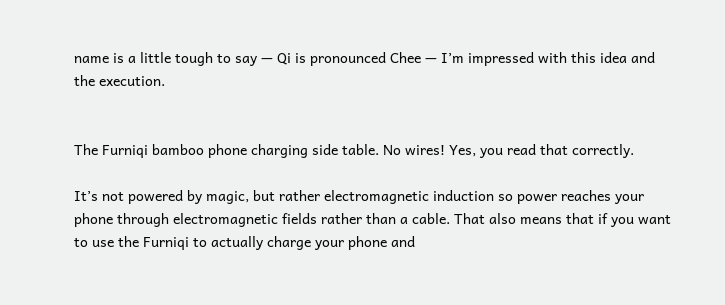name is a little tough to say — Qi is pronounced Chee — I’m impressed with this idea and the execution.


The Furniqi bamboo phone charging side table. No wires! Yes, you read that correctly.

It’s not powered by magic, but rather electromagnetic induction so power reaches your phone through electromagnetic fields rather than a cable. That also means that if you want to use the Furniqi to actually charge your phone and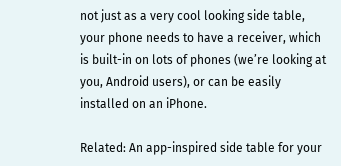not just as a very cool looking side table, your phone needs to have a receiver, which is built-in on lots of phones (we’re looking at you, Android users), or can be easily installed on an iPhone.

Related: An app-inspired side table for your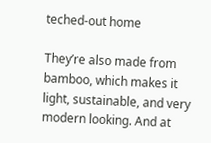teched-out home

They’re also made from bamboo, which makes it light, sustainable, and very modern looking. And at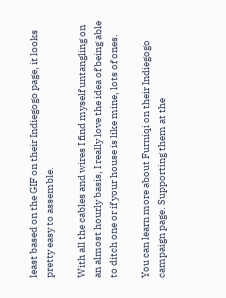least based on the GIF on their Indiegogo page, it looks pretty easy to assemble.

With all the cables and wires I find myself untangling on an almost hourly basis, I really love the idea of being able to ditch one or if your house is like mine, lots of ones.

You can learn more about Furniqi on their Indiegogo campaign page. Supporting them at the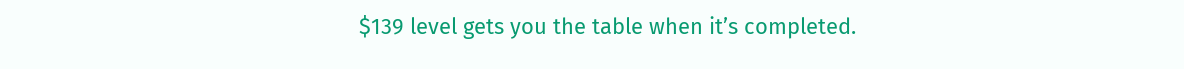$139 level gets you the table when it’s completed.